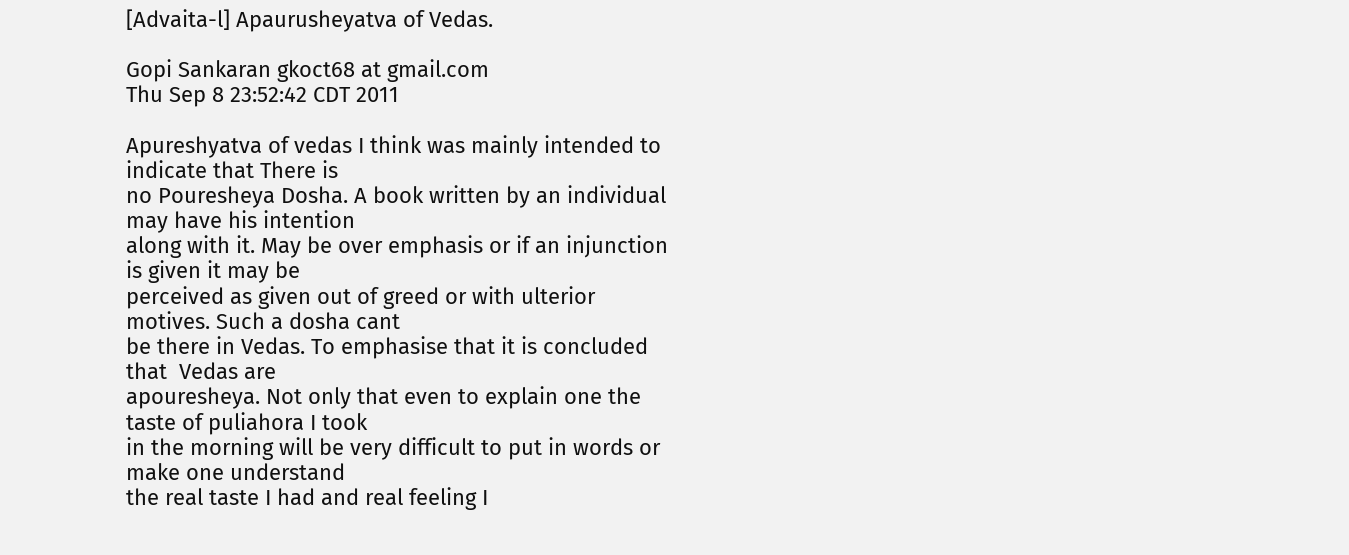[Advaita-l] Apaurusheyatva of Vedas.

Gopi Sankaran gkoct68 at gmail.com
Thu Sep 8 23:52:42 CDT 2011

Apureshyatva of vedas I think was mainly intended to indicate that There is
no Pouresheya Dosha. A book written by an individual may have his intention
along with it. May be over emphasis or if an injunction is given it may be
perceived as given out of greed or with ulterior motives. Such a dosha cant
be there in Vedas. To emphasise that it is concluded that  Vedas are
apouresheya. Not only that even to explain one the taste of puliahora I took
in the morning will be very difficult to put in words or make one understand
the real taste I had and real feeling I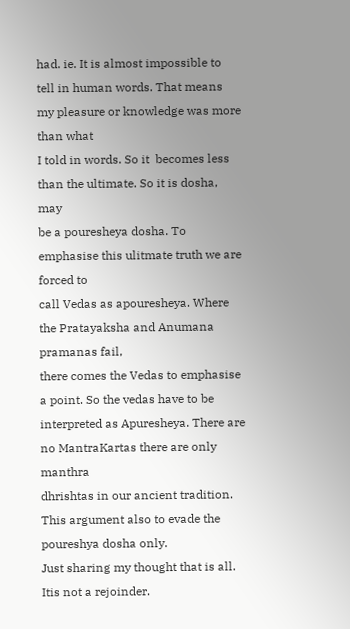had. ie. It is almost impossible to
tell in human words. That means my pleasure or knowledge was more than what
I told in words. So it  becomes less than the ultimate. So it is dosha, may
be a pouresheya dosha. To emphasise this ulitmate truth we are forced to
call Vedas as apouresheya. Where the Pratayaksha and Anumana pramanas fail,
there comes the Vedas to emphasise a point. So the vedas have to be
interpreted as Apuresheya. There are no MantraKartas there are only manthra
dhrishtas in our ancient tradition. This argument also to evade the
poureshya dosha only.
Just sharing my thought that is all. Itis not a rejoinder.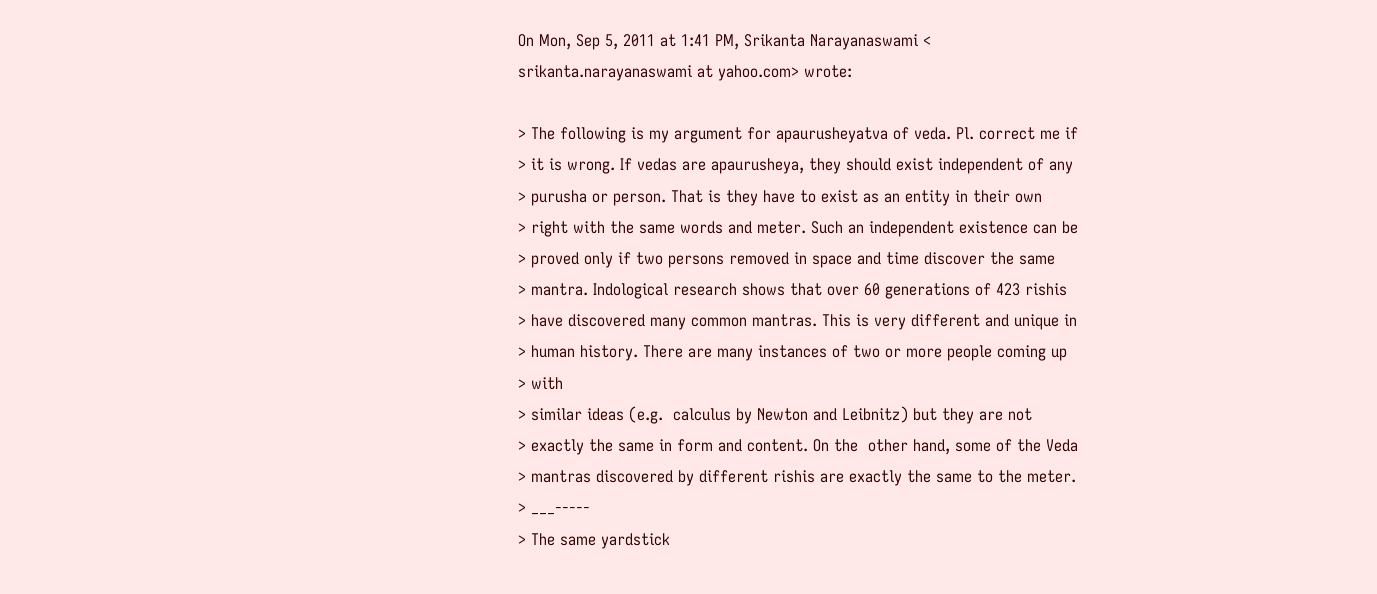On Mon, Sep 5, 2011 at 1:41 PM, Srikanta Narayanaswami <
srikanta.narayanaswami at yahoo.com> wrote:

> The following is my argument for apaurusheyatva of veda. Pl. correct me if
> it is wrong. If vedas are apaurusheya, they should exist independent of any
> purusha or person. That is they have to exist as an entity in their own
> right with the same words and meter. Such an independent existence can be
> proved only if two persons removed in space and time discover the same
> mantra. Indological research shows that over 60 generations of 423 rishis
> have discovered many common mantras. This is very different and unique in
> human history. There are many instances of two or more people coming up
> with
> similar ideas (e.g.  calculus by Newton and Leibnitz) but they are not
> exactly the same in form and content. On the  other hand, some of the Veda
> mantras discovered by different rishis are exactly the same to the meter.
> ___-----
> The same yardstick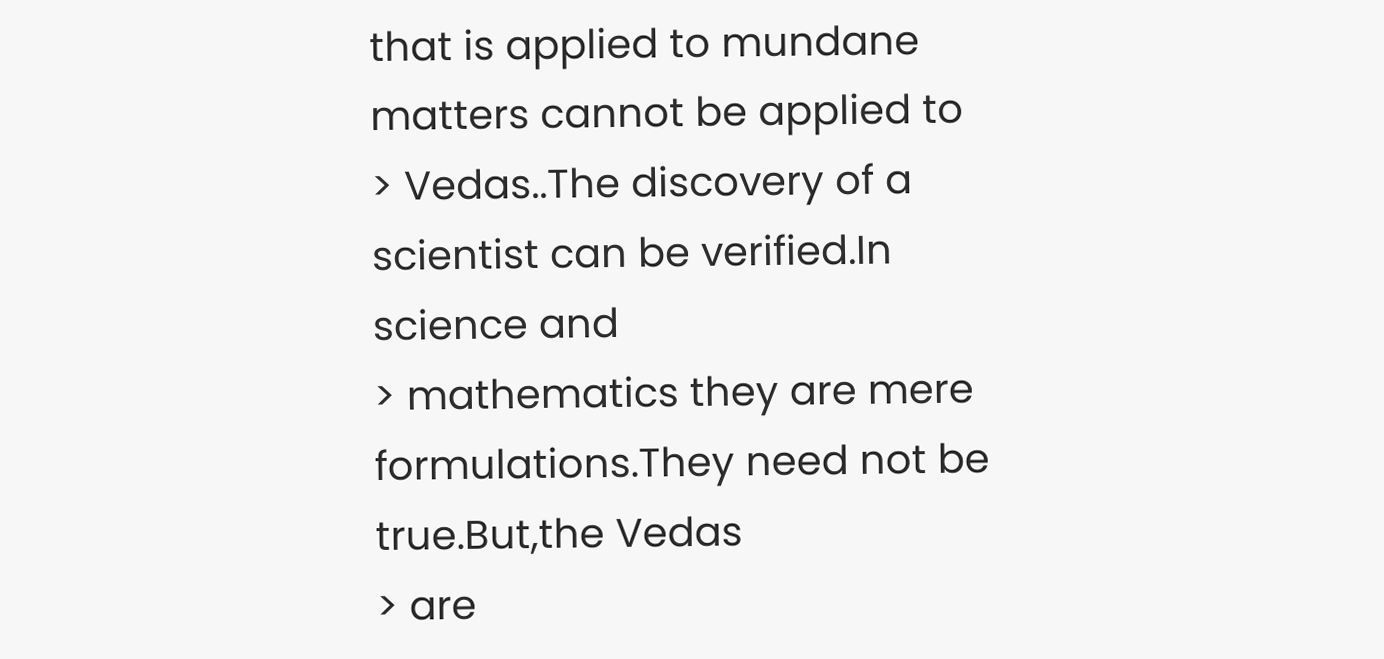that is applied to mundane matters cannot be applied to
> Vedas..The discovery of a scientist can be verified.In science and
> mathematics they are mere formulations.They need not be true.But,the Vedas
> are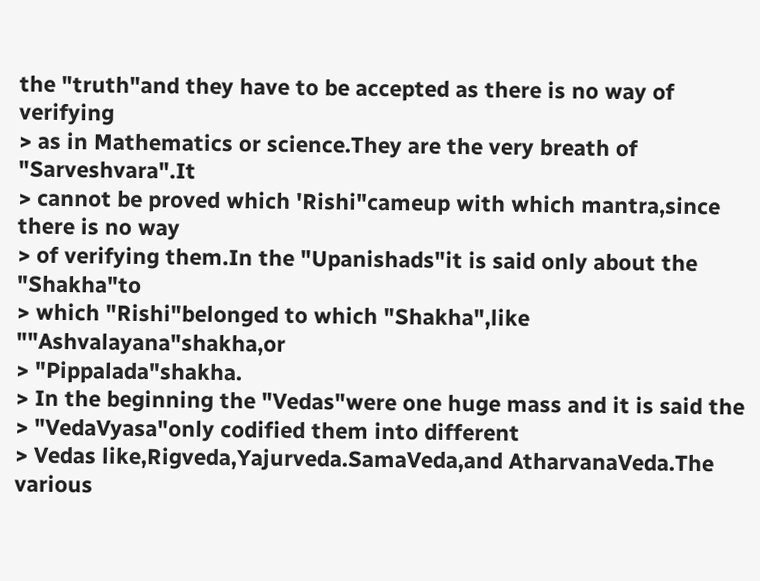the "truth"and they have to be accepted as there is no way of verifying
> as in Mathematics or science.They are the very breath of "Sarveshvara".It
> cannot be proved which 'Rishi"cameup with which mantra,since there is no way
> of verifying them.In the "Upanishads"it is said only about the "Shakha"to
> which "Rishi"belonged to which "Shakha",like ""Ashvalayana"shakha,or
> "Pippalada"shakha.
> In the beginning the "Vedas"were one huge mass and it is said the
> "VedaVyasa"only codified them into different
> Vedas like,Rigveda,Yajurveda.SamaVeda,and AtharvanaVeda.The various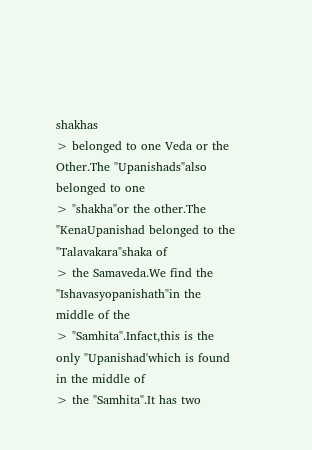shakhas
> belonged to one Veda or the Other.The "Upanishads"also belonged to one
> "shakha"or the other.The "KenaUpanishad belonged to the "Talavakara"shaka of
> the Samaveda.We find the "Ishavasyopanishath"in the middle of the
> "Samhita".Infact,this is the only "Upanishad'which is found in the middle of
> the "Samhita".It has two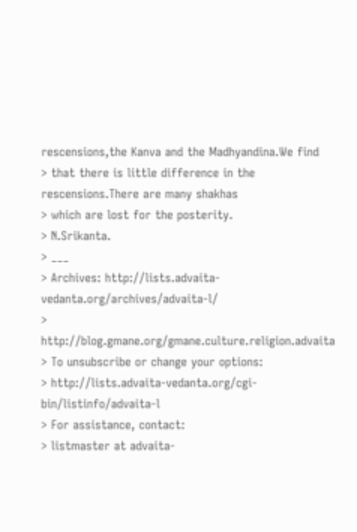rescensions,the Kanva and the Madhyandina.We find
> that there is little difference in the rescensions.There are many shakhas
> which are lost for the posterity.
> N.Srikanta.
> ___
> Archives: http://lists.advaita-vedanta.org/archives/advaita-l/
> http://blog.gmane.org/gmane.culture.religion.advaita
> To unsubscribe or change your options:
> http://lists.advaita-vedanta.org/cgi-bin/listinfo/advaita-l
> For assistance, contact:
> listmaster at advaita-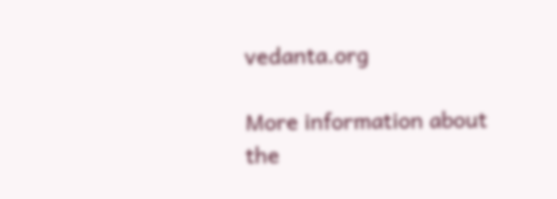vedanta.org

More information about the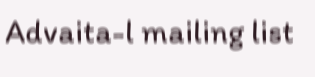Advaita-l mailing list